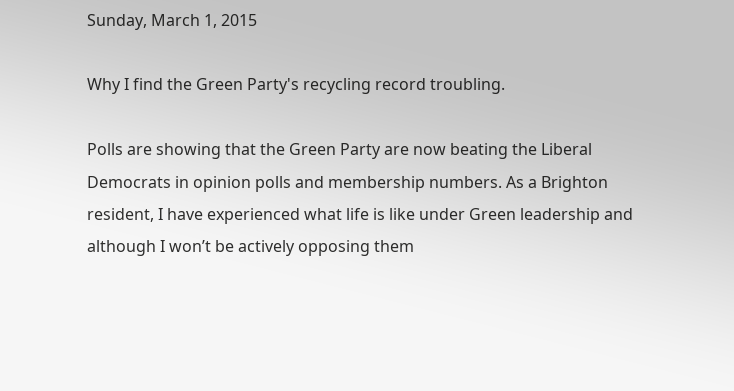Sunday, March 1, 2015

Why I find the Green Party's recycling record troubling.

Polls are showing that the Green Party are now beating the Liberal Democrats in opinion polls and membership numbers. As a Brighton resident, I have experienced what life is like under Green leadership and although I won’t be actively opposing them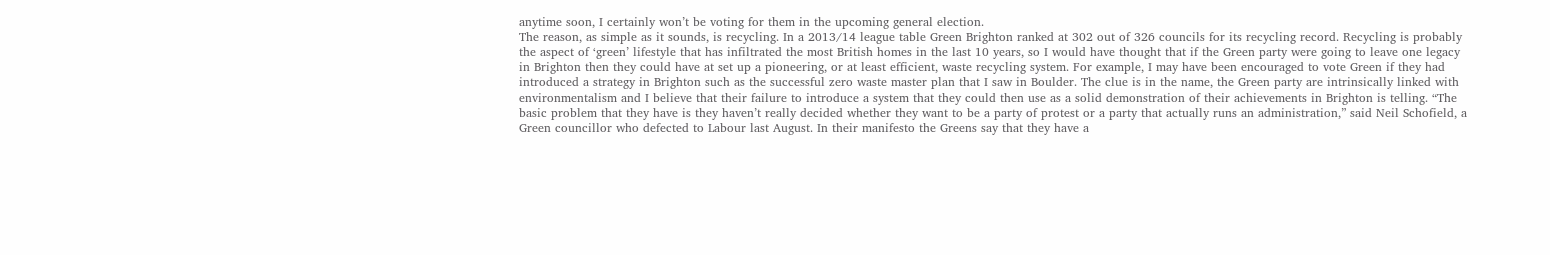anytime soon, I certainly won’t be voting for them in the upcoming general election.
The reason, as simple as it sounds, is recycling. In a 2013/14 league table Green Brighton ranked at 302 out of 326 councils for its recycling record. Recycling is probably the aspect of ‘green’ lifestyle that has infiltrated the most British homes in the last 10 years, so I would have thought that if the Green party were going to leave one legacy in Brighton then they could have at set up a pioneering, or at least efficient, waste recycling system. For example, I may have been encouraged to vote Green if they had introduced a strategy in Brighton such as the successful zero waste master plan that I saw in Boulder. The clue is in the name, the Green party are intrinsically linked with environmentalism and I believe that their failure to introduce a system that they could then use as a solid demonstration of their achievements in Brighton is telling. “The basic problem that they have is they haven’t really decided whether they want to be a party of protest or a party that actually runs an administration,” said Neil Schofield, a Green councillor who defected to Labour last August. In their manifesto the Greens say that they have a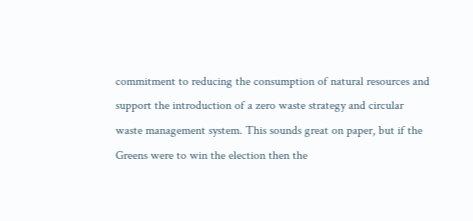commitment to reducing the consumption of natural resources and support the introduction of a zero waste strategy and circular waste management system. This sounds great on paper, but if the Greens were to win the election then the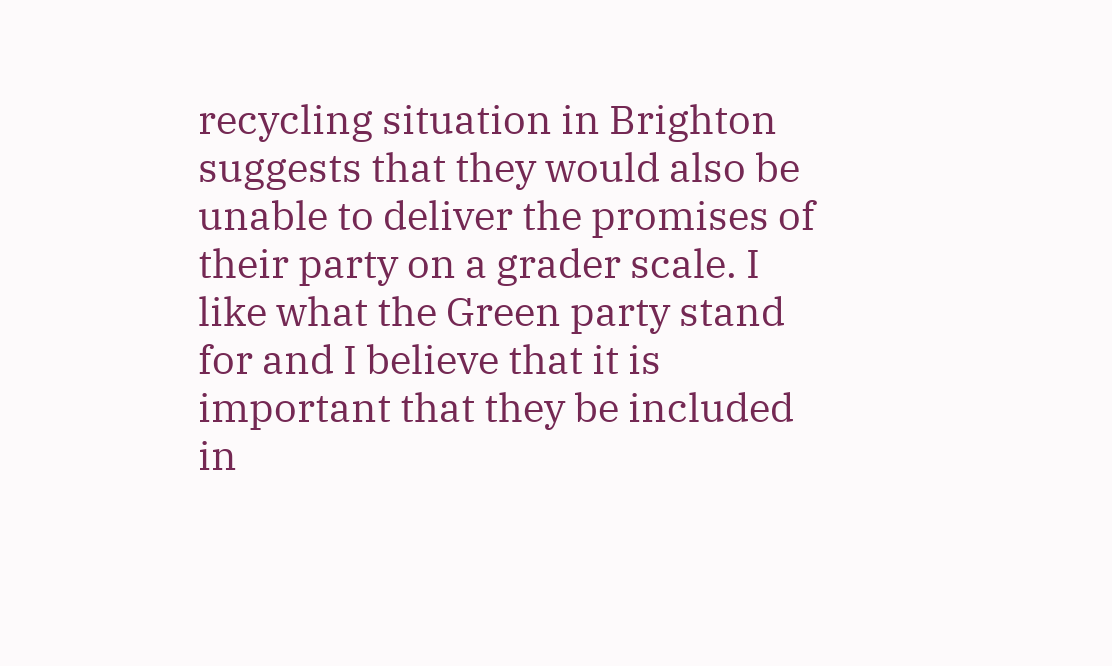recycling situation in Brighton suggests that they would also be unable to deliver the promises of their party on a grader scale. I like what the Green party stand for and I believe that it is important that they be included in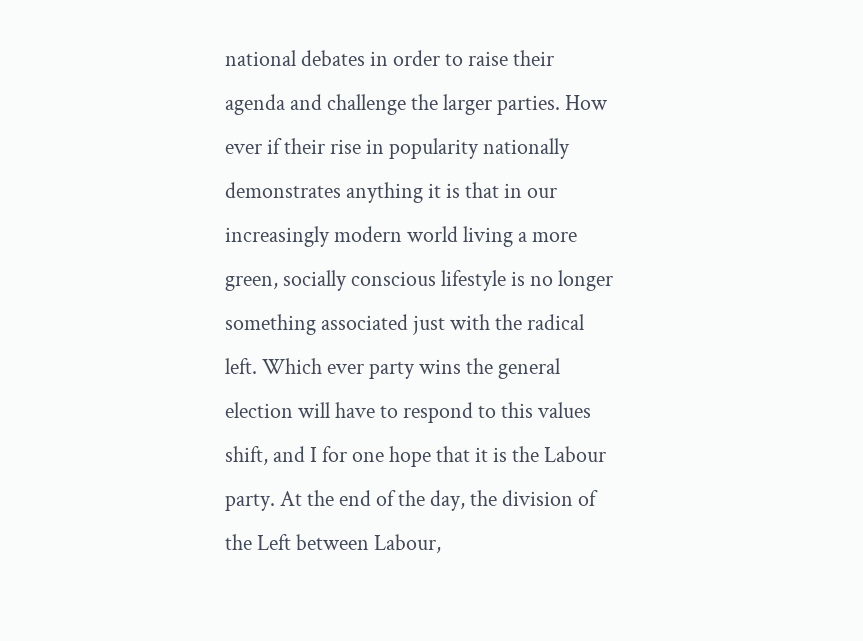national debates in order to raise their agenda and challenge the larger parties. How ever if their rise in popularity nationally demonstrates anything it is that in our increasingly modern world living a more green, socially conscious lifestyle is no longer something associated just with the radical left. Which ever party wins the general election will have to respond to this values shift, and I for one hope that it is the Labour party. At the end of the day, the division of the Left between Labour,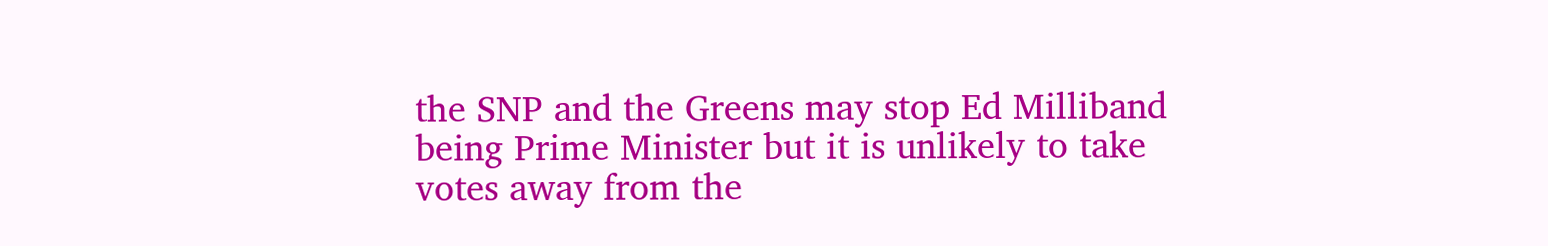the SNP and the Greens may stop Ed Milliband being Prime Minister but it is unlikely to take votes away from the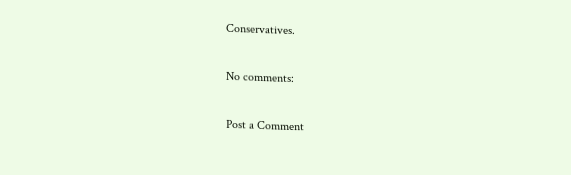Conservatives.

No comments:

Post a Comment